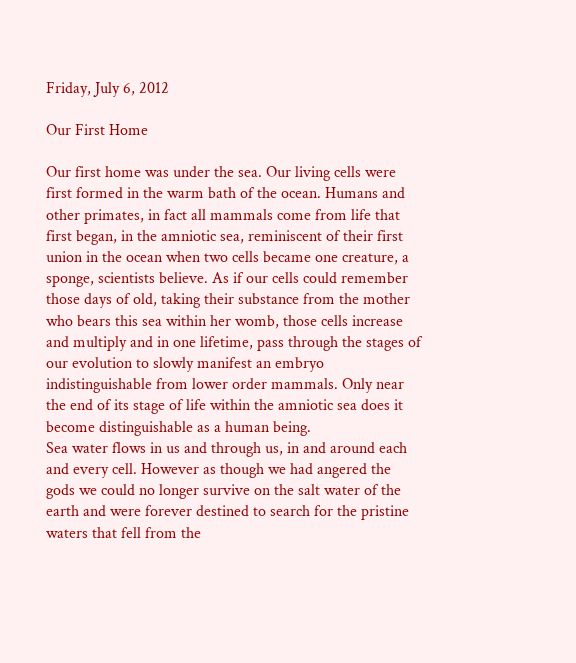Friday, July 6, 2012

Our First Home

Our first home was under the sea. Our living cells were first formed in the warm bath of the ocean. Humans and other primates, in fact all mammals come from life that first began, in the amniotic sea, reminiscent of their first union in the ocean when two cells became one creature, a sponge, scientists believe. As if our cells could remember those days of old, taking their substance from the mother who bears this sea within her womb, those cells increase and multiply and in one lifetime, pass through the stages of our evolution to slowly manifest an embryo indistinguishable from lower order mammals. Only near the end of its stage of life within the amniotic sea does it become distinguishable as a human being.
Sea water flows in us and through us, in and around each and every cell. However as though we had angered the gods we could no longer survive on the salt water of the earth and were forever destined to search for the pristine waters that fell from the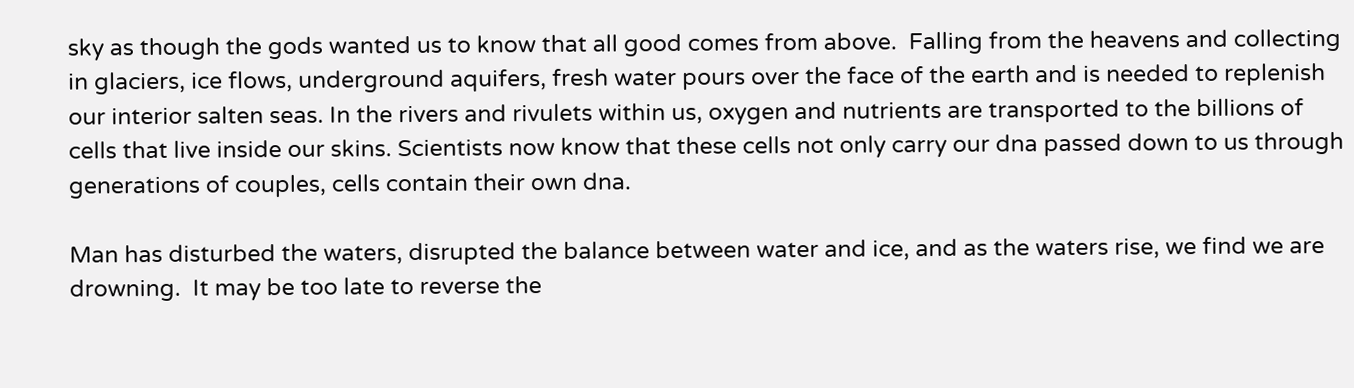sky as though the gods wanted us to know that all good comes from above.  Falling from the heavens and collecting in glaciers, ice flows, underground aquifers, fresh water pours over the face of the earth and is needed to replenish our interior salten seas. In the rivers and rivulets within us, oxygen and nutrients are transported to the billions of cells that live inside our skins. Scientists now know that these cells not only carry our dna passed down to us through generations of couples, cells contain their own dna.

Man has disturbed the waters, disrupted the balance between water and ice, and as the waters rise, we find we are drowning.  It may be too late to reverse the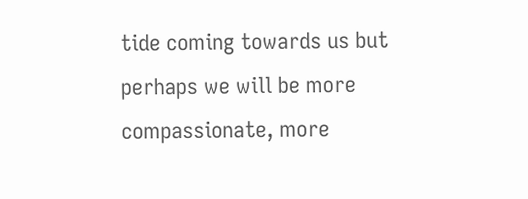tide coming towards us but perhaps we will be more compassionate, more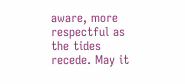aware, more respectful as the tides recede. May it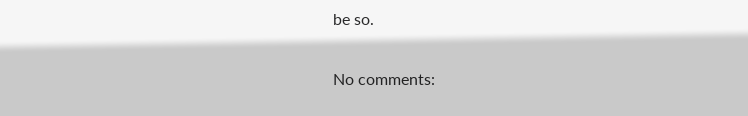be so.

No comments: